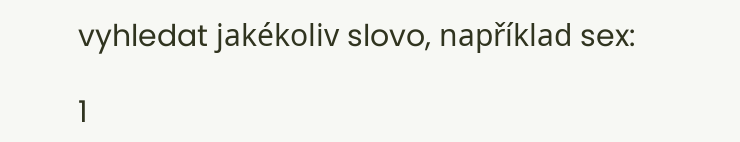vyhledat jakékoliv slovo, například sex:

1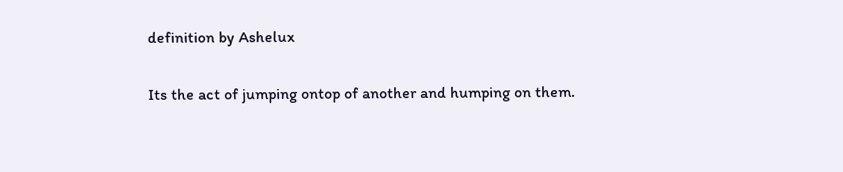definition by Ashelux

Its the act of jumping ontop of another and humping on them.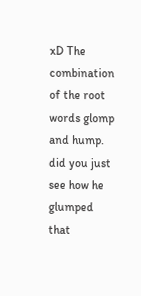xD The combination of the root words glomp and hump.
did you just see how he glumped that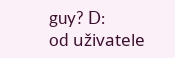guy? D:
od uživatele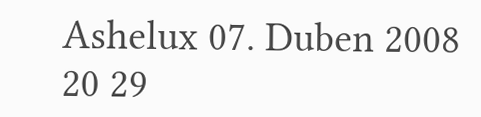Ashelux 07. Duben 2008
20 29